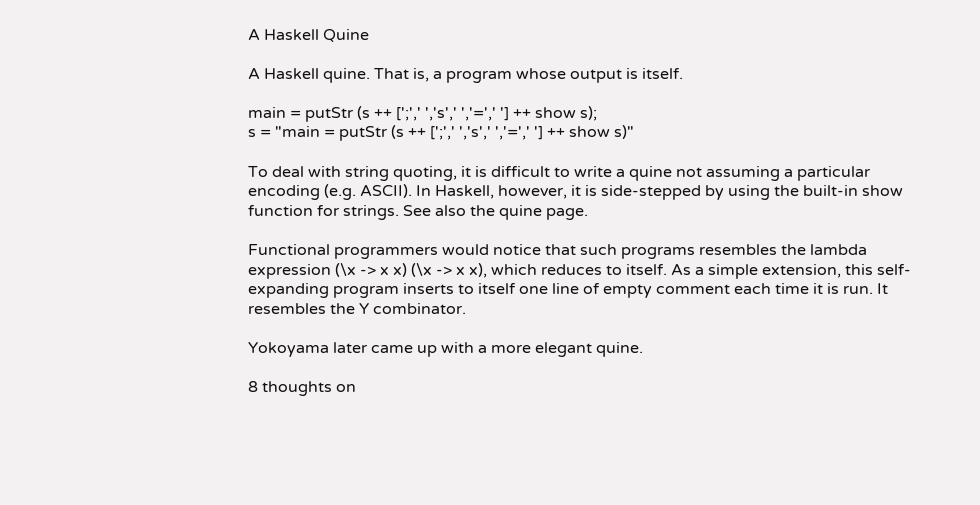A Haskell Quine

A Haskell quine. That is, a program whose output is itself.

main = putStr (s ++ [';',' ','s',' ','=',' '] ++ show s);
s = "main = putStr (s ++ [';',' ','s',' ','=',' '] ++ show s)"

To deal with string quoting, it is difficult to write a quine not assuming a particular encoding (e.g. ASCII). In Haskell, however, it is side-stepped by using the built-in show function for strings. See also the quine page.

Functional programmers would notice that such programs resembles the lambda expression (\x -> x x) (\x -> x x), which reduces to itself. As a simple extension, this self-expanding program inserts to itself one line of empty comment each time it is run. It resembles the Y combinator.

Yokoyama later came up with a more elegant quine.

8 thoughts on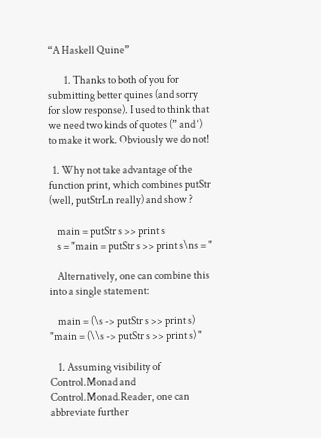“A Haskell Quine”

        1. Thanks to both of you for submitting better quines (and sorry for slow response). I used to think that we need two kinds of quotes (” and ‘) to make it work. Obviously we do not!

  1. Why not take advantage of the function print, which combines putStr (well, putStrLn really) and show ?

    main = putStr s >> print s
    s = "main = putStr s >> print s\ns = "

    Alternatively, one can combine this into a single statement:

    main = (\s -> putStr s >> print s) "main = (\\s -> putStr s >> print s) "

    1. Assuming visibility of Control.Monad and Control.Monad.Reader, one can abbreviate further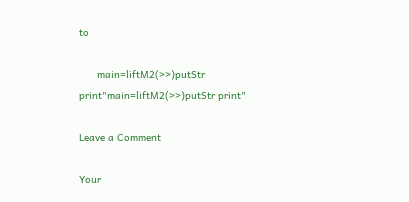to

      main=liftM2(>>)putStr print"main=liftM2(>>)putStr print"

Leave a Comment

Your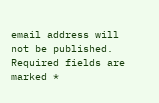email address will not be published. Required fields are marked *